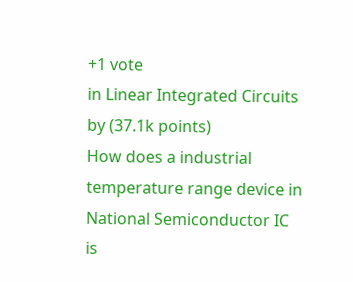+1 vote
in Linear Integrated Circuits by (37.1k points)
How does a industrial temperature range device in National Semiconductor IC is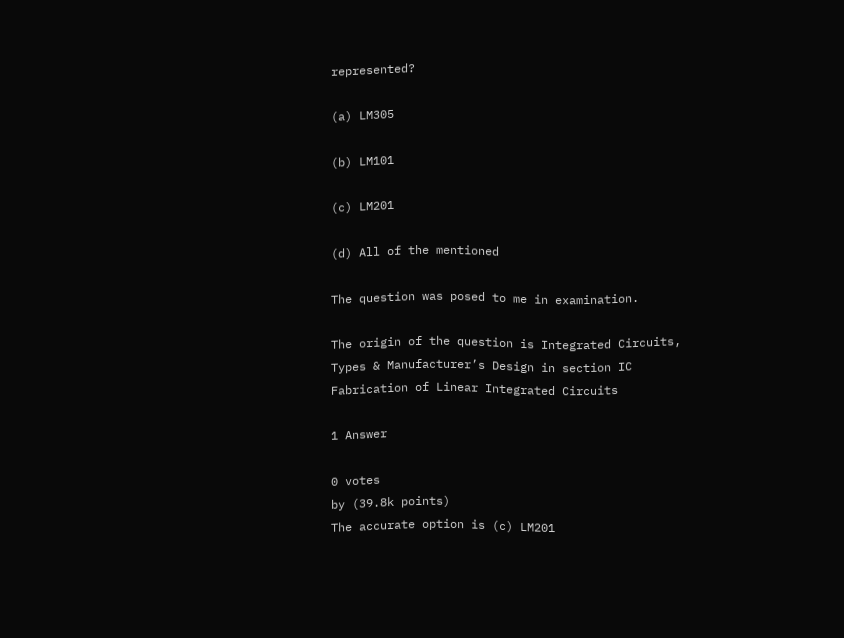represented?

(a) LM305

(b) LM101

(c) LM201

(d) All of the mentioned

The question was posed to me in examination.

The origin of the question is Integrated Circuits, Types & Manufacturer’s Design in section IC Fabrication of Linear Integrated Circuits

1 Answer

0 votes
by (39.8k points)
The accurate option is (c) LM201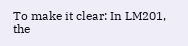To make it clear: In LM201, the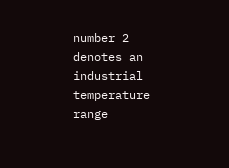number 2 denotes an industrial temperature range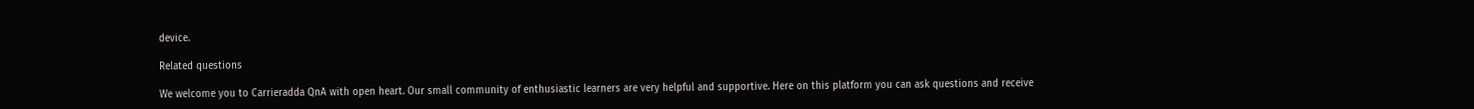device.

Related questions

We welcome you to Carrieradda QnA with open heart. Our small community of enthusiastic learners are very helpful and supportive. Here on this platform you can ask questions and receive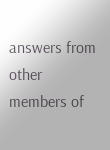answers from other members of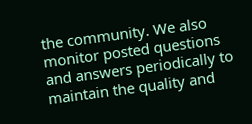the community. We also monitor posted questions and answers periodically to maintain the quality and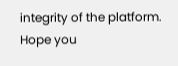integrity of the platform. Hope you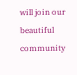will join our beautiful community